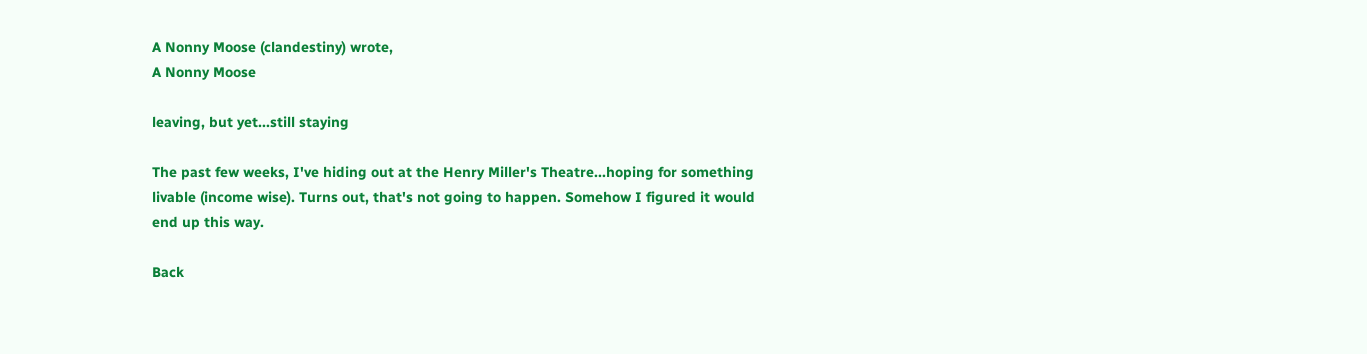A Nonny Moose (clandestiny) wrote,
A Nonny Moose

leaving, but yet...still staying

The past few weeks, I've hiding out at the Henry Miller's Theatre...hoping for something livable (income wise). Turns out, that's not going to happen. Somehow I figured it would end up this way.

Back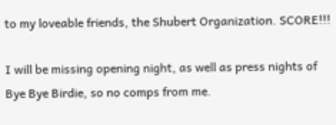to my loveable friends, the Shubert Organization. SCORE!!!

I will be missing opening night, as well as press nights of Bye Bye Birdie, so no comps from me.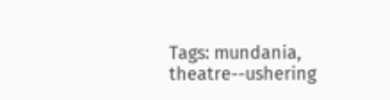Tags: mundania, theatre--ushering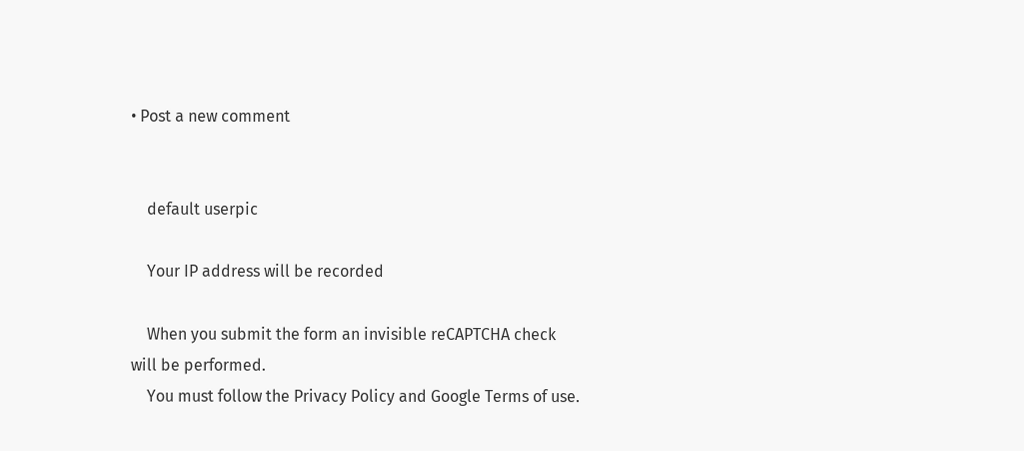• Post a new comment


    default userpic

    Your IP address will be recorded

    When you submit the form an invisible reCAPTCHA check will be performed.
    You must follow the Privacy Policy and Google Terms of use.